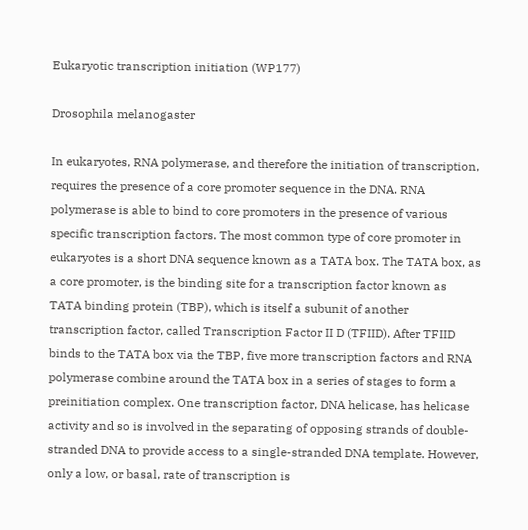Eukaryotic transcription initiation (WP177)

Drosophila melanogaster

In eukaryotes, RNA polymerase, and therefore the initiation of transcription, requires the presence of a core promoter sequence in the DNA. RNA polymerase is able to bind to core promoters in the presence of various specific transcription factors. The most common type of core promoter in eukaryotes is a short DNA sequence known as a TATA box. The TATA box, as a core promoter, is the binding site for a transcription factor known as TATA binding protein (TBP), which is itself a subunit of another transcription factor, called Transcription Factor II D (TFIID). After TFIID binds to the TATA box via the TBP, five more transcription factors and RNA polymerase combine around the TATA box in a series of stages to form a preinitiation complex. One transcription factor, DNA helicase, has helicase activity and so is involved in the separating of opposing strands of double-stranded DNA to provide access to a single-stranded DNA template. However, only a low, or basal, rate of transcription is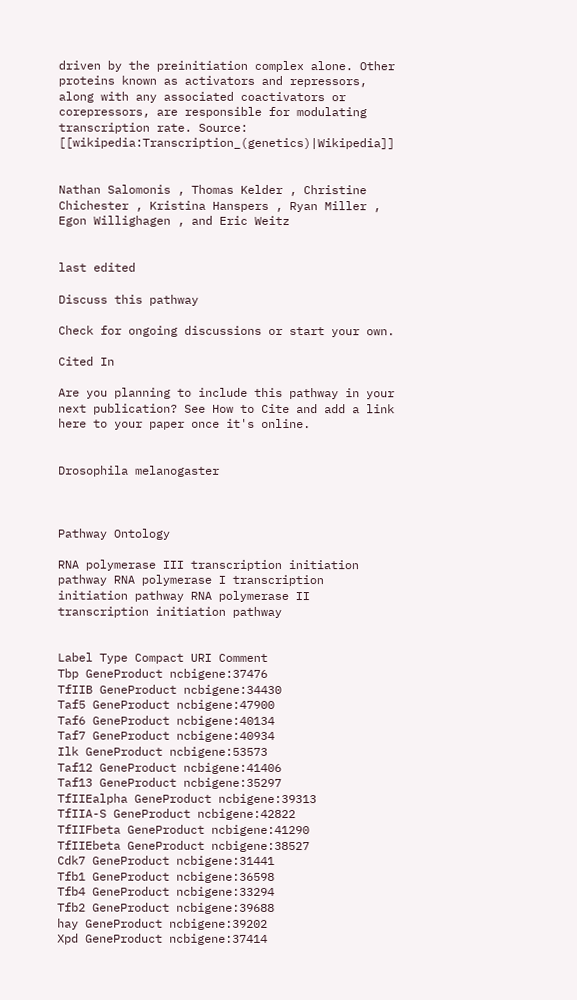driven by the preinitiation complex alone. Other proteins known as activators and repressors, along with any associated coactivators or corepressors, are responsible for modulating transcription rate. Source: [[wikipedia:Transcription_(genetics)|Wikipedia]]


Nathan Salomonis , Thomas Kelder , Christine Chichester , Kristina Hanspers , Ryan Miller , Egon Willighagen , and Eric Weitz


last edited

Discuss this pathway

Check for ongoing discussions or start your own.

Cited In

Are you planning to include this pathway in your next publication? See How to Cite and add a link here to your paper once it's online.


Drosophila melanogaster



Pathway Ontology

RNA polymerase III transcription initiation pathway RNA polymerase I transcription initiation pathway RNA polymerase II transcription initiation pathway


Label Type Compact URI Comment
Tbp GeneProduct ncbigene:37476
TfIIB GeneProduct ncbigene:34430
Taf5 GeneProduct ncbigene:47900
Taf6 GeneProduct ncbigene:40134
Taf7 GeneProduct ncbigene:40934
Ilk GeneProduct ncbigene:53573
Taf12 GeneProduct ncbigene:41406
Taf13 GeneProduct ncbigene:35297
TfIIEalpha GeneProduct ncbigene:39313
TfIIA-S GeneProduct ncbigene:42822
TfIIFbeta GeneProduct ncbigene:41290
TfIIEbeta GeneProduct ncbigene:38527
Cdk7 GeneProduct ncbigene:31441
Tfb1 GeneProduct ncbigene:36598
Tfb4 GeneProduct ncbigene:33294
Tfb2 GeneProduct ncbigene:39688
hay GeneProduct ncbigene:39202
Xpd GeneProduct ncbigene:37414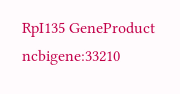RpI135 GeneProduct ncbigene:33210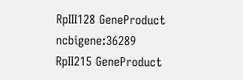RpIII128 GeneProduct ncbigene:36289
RpII215 GeneProduct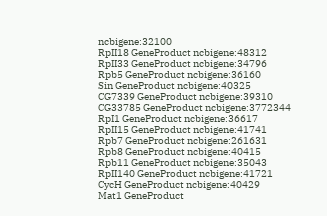ncbigene:32100
RpII18 GeneProduct ncbigene:48312
RpII33 GeneProduct ncbigene:34796
Rpb5 GeneProduct ncbigene:36160
Sin GeneProduct ncbigene:40325
CG7339 GeneProduct ncbigene:39310
CG33785 GeneProduct ncbigene:3772344
RpI1 GeneProduct ncbigene:36617
RpII15 GeneProduct ncbigene:41741
Rpb7 GeneProduct ncbigene:261631
Rpb8 GeneProduct ncbigene:40415
Rpb11 GeneProduct ncbigene:35043
RpII140 GeneProduct ncbigene:41721
CycH GeneProduct ncbigene:40429
Mat1 GeneProduct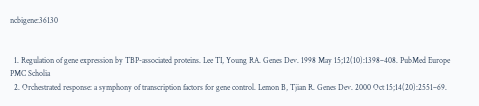ncbigene:36130


  1. Regulation of gene expression by TBP-associated proteins. Lee TI, Young RA. Genes Dev. 1998 May 15;12(10):1398–408. PubMed Europe PMC Scholia
  2. Orchestrated response: a symphony of transcription factors for gene control. Lemon B, Tjian R. Genes Dev. 2000 Oct 15;14(20):2551–69.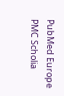PubMed Europe PMC Scholia